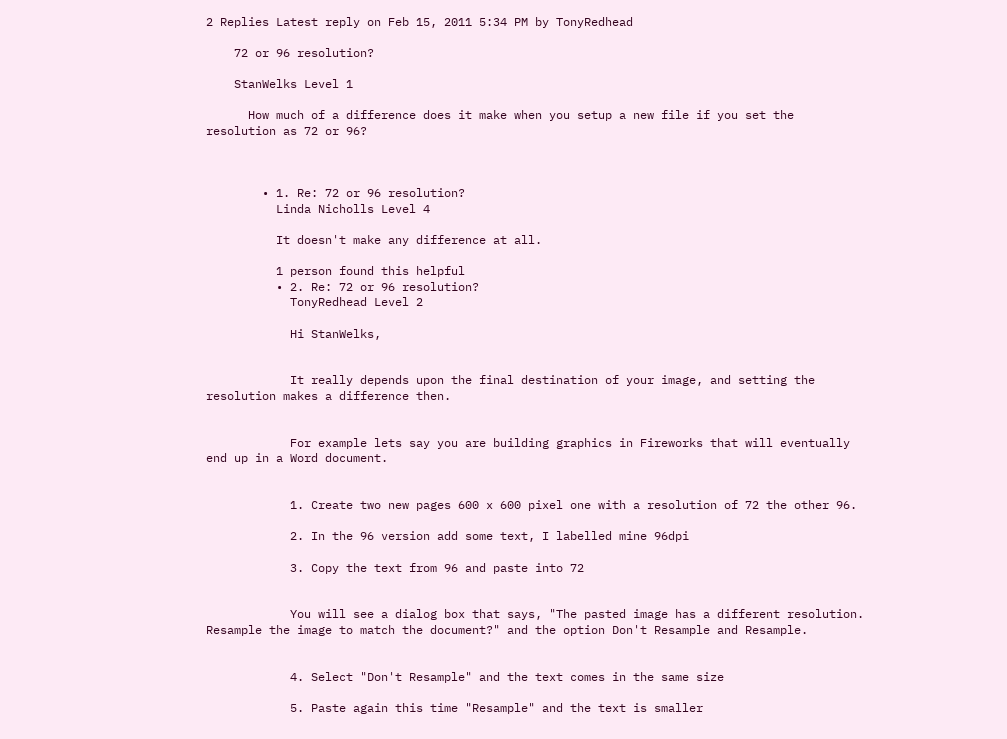2 Replies Latest reply on Feb 15, 2011 5:34 PM by TonyRedhead

    72 or 96 resolution?

    StanWelks Level 1

      How much of a difference does it make when you setup a new file if you set the resolution as 72 or 96?



        • 1. Re: 72 or 96 resolution?
          Linda Nicholls Level 4

          It doesn't make any difference at all.

          1 person found this helpful
          • 2. Re: 72 or 96 resolution?
            TonyRedhead Level 2

            Hi StanWelks,


            It really depends upon the final destination of your image, and setting the resolution makes a difference then.


            For example lets say you are building graphics in Fireworks that will eventually end up in a Word document.


            1. Create two new pages 600 x 600 pixel one with a resolution of 72 the other 96.

            2. In the 96 version add some text, I labelled mine 96dpi

            3. Copy the text from 96 and paste into 72


            You will see a dialog box that says, "The pasted image has a different resolution. Resample the image to match the document?" and the option Don't Resample and Resample.


            4. Select "Don't Resample" and the text comes in the same size

            5. Paste again this time "Resample" and the text is smaller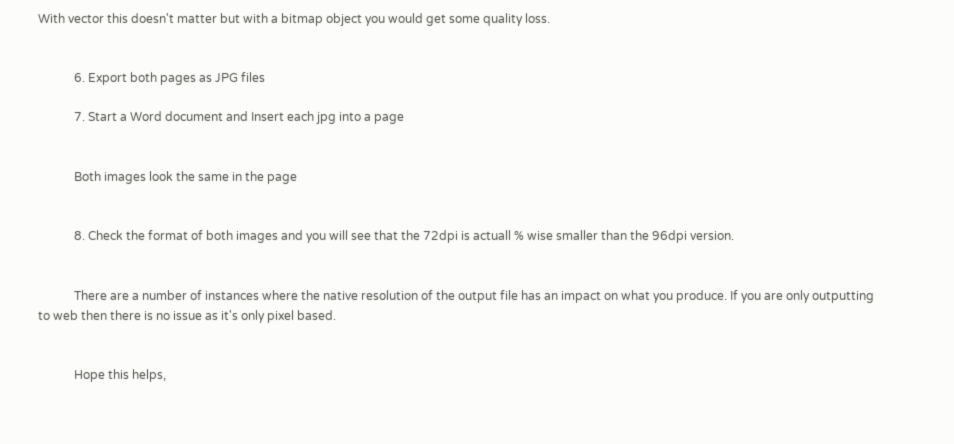With vector this doesn't matter but with a bitmap object you would get some quality loss.


            6. Export both pages as JPG files

            7. Start a Word document and Insert each jpg into a page


            Both images look the same in the page


            8. Check the format of both images and you will see that the 72dpi is actuall % wise smaller than the 96dpi version.


            There are a number of instances where the native resolution of the output file has an impact on what you produce. If you are only outputting to web then there is no issue as it's only pixel based.


            Hope this helps,